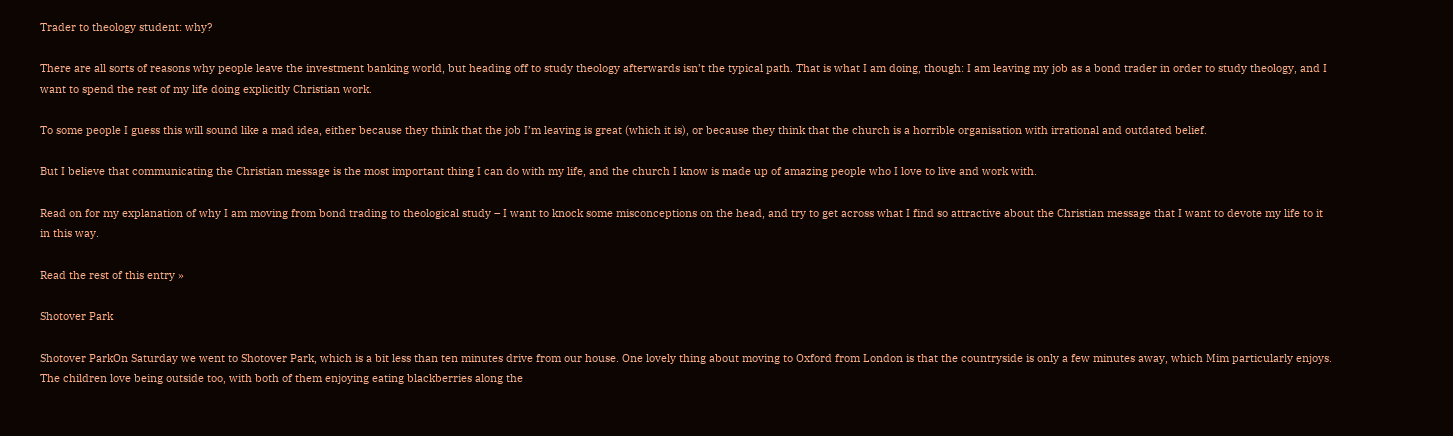Trader to theology student: why?

There are all sorts of reasons why people leave the investment banking world, but heading off to study theology afterwards isn’t the typical path. That is what I am doing, though: I am leaving my job as a bond trader in order to study theology, and I want to spend the rest of my life doing explicitly Christian work.

To some people I guess this will sound like a mad idea, either because they think that the job I’m leaving is great (which it is), or because they think that the church is a horrible organisation with irrational and outdated belief.

But I believe that communicating the Christian message is the most important thing I can do with my life, and the church I know is made up of amazing people who I love to live and work with.

Read on for my explanation of why I am moving from bond trading to theological study – I want to knock some misconceptions on the head, and try to get across what I find so attractive about the Christian message that I want to devote my life to it in this way.

Read the rest of this entry »

Shotover Park

Shotover ParkOn Saturday we went to Shotover Park, which is a bit less than ten minutes drive from our house. One lovely thing about moving to Oxford from London is that the countryside is only a few minutes away, which Mim particularly enjoys. The children love being outside too, with both of them enjoying eating blackberries along the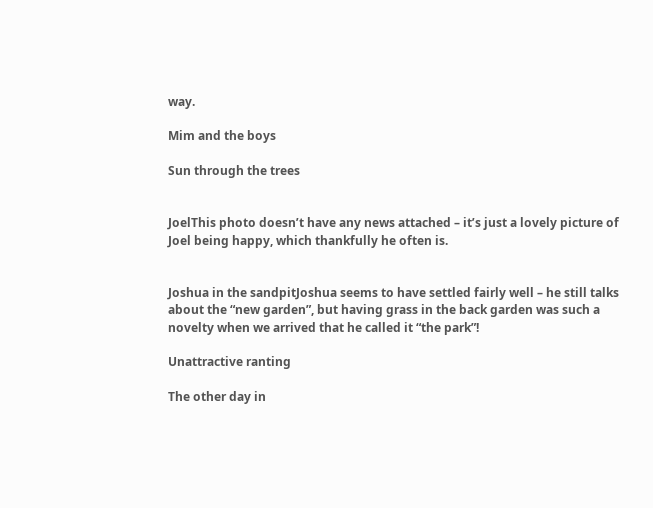way.

Mim and the boys

Sun through the trees


JoelThis photo doesn’t have any news attached – it’s just a lovely picture of Joel being happy, which thankfully he often is.


Joshua in the sandpitJoshua seems to have settled fairly well – he still talks about the “new garden”, but having grass in the back garden was such a novelty when we arrived that he called it “the park”!

Unattractive ranting

The other day in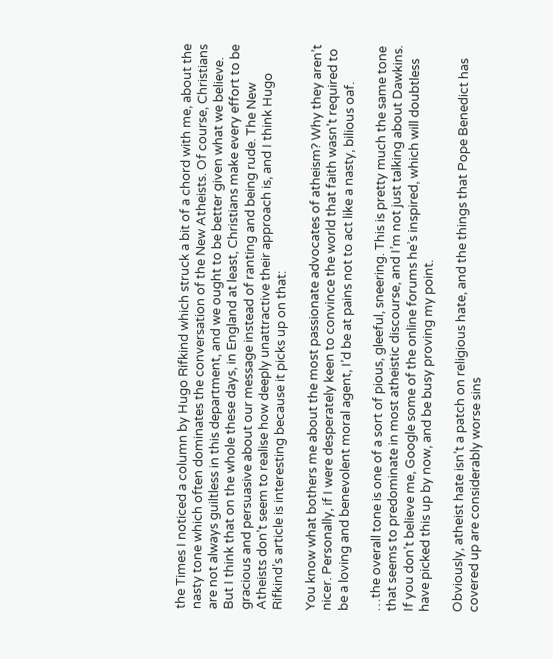the Times I noticed a column by Hugo Rifkind which struck a bit of a chord with me, about the nasty tone which often dominates the conversation of the New Atheists. Of course, Christians are not always guiltless in this department, and we ought to be better given what we believe. But I think that on the whole these days, in England at least, Christians make every effort to be gracious and persuasive about our message instead of ranting and being rude. The New Atheists don’t seem to realise how deeply unattractive their approach is, and I think Hugo Rifkind’s article is interesting because it picks up on that:

You know what bothers me about the most passionate advocates of atheism? Why they aren’t nicer. Personally, if I were desperately keen to convince the world that faith wasn’t required to be a loving and benevolent moral agent, I’d be at pains not to act like a nasty, bilious oaf.

…the overall tone is one of a sort of pious, gleeful, sneering. This is pretty much the same tone that seems to predominate in most atheistic discourse, and I’m not just talking about Dawkins. If you don’t believe me, Google some of the online forums he’s inspired, which will doubtless have picked this up by now, and be busy proving my point.

Obviously, atheist hate isn’t a patch on religious hate, and the things that Pope Benedict has covered up are considerably worse sins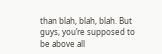than blah, blah, blah. But guys, you’re supposed to be above all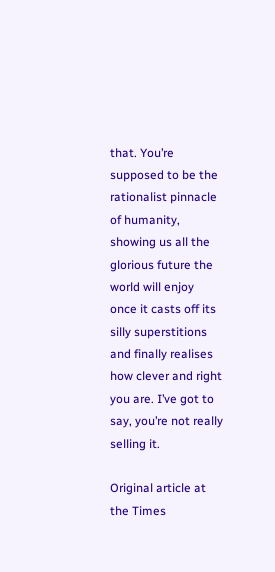that. You’re supposed to be the rationalist pinnacle of humanity, showing us all the glorious future the world will enjoy once it casts off its silly superstitions and finally realises how clever and right you are. I’ve got to say, you’re not really selling it.

Original article at the Times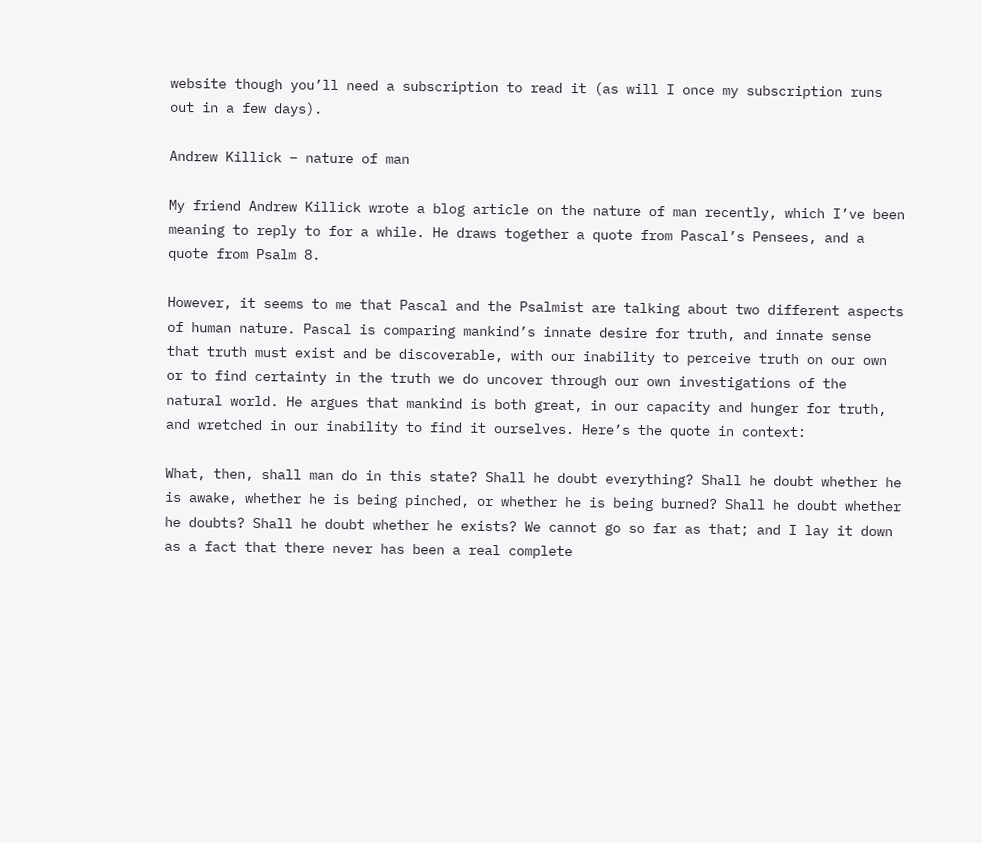website though you’ll need a subscription to read it (as will I once my subscription runs out in a few days).

Andrew Killick – nature of man

My friend Andrew Killick wrote a blog article on the nature of man recently, which I’ve been meaning to reply to for a while. He draws together a quote from Pascal’s Pensees, and a quote from Psalm 8.

However, it seems to me that Pascal and the Psalmist are talking about two different aspects of human nature. Pascal is comparing mankind’s innate desire for truth, and innate sense that truth must exist and be discoverable, with our inability to perceive truth on our own or to find certainty in the truth we do uncover through our own investigations of the natural world. He argues that mankind is both great, in our capacity and hunger for truth, and wretched in our inability to find it ourselves. Here’s the quote in context:

What, then, shall man do in this state? Shall he doubt everything? Shall he doubt whether he is awake, whether he is being pinched, or whether he is being burned? Shall he doubt whether he doubts? Shall he doubt whether he exists? We cannot go so far as that; and I lay it down as a fact that there never has been a real complete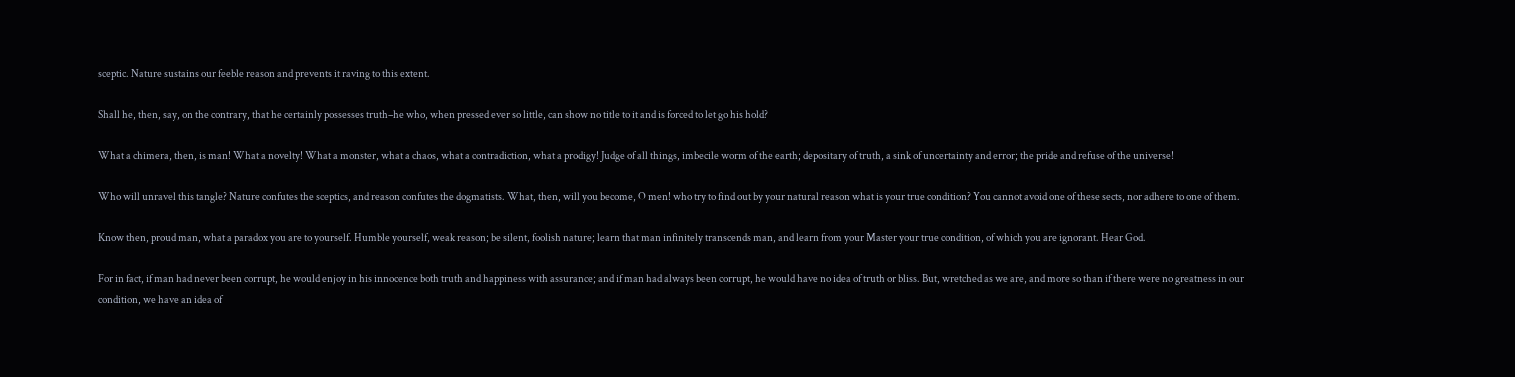sceptic. Nature sustains our feeble reason and prevents it raving to this extent.

Shall he, then, say, on the contrary, that he certainly possesses truth–he who, when pressed ever so little, can show no title to it and is forced to let go his hold?

What a chimera, then, is man! What a novelty! What a monster, what a chaos, what a contradiction, what a prodigy! Judge of all things, imbecile worm of the earth; depositary of truth, a sink of uncertainty and error; the pride and refuse of the universe!

Who will unravel this tangle? Nature confutes the sceptics, and reason confutes the dogmatists. What, then, will you become, O men! who try to find out by your natural reason what is your true condition? You cannot avoid one of these sects, nor adhere to one of them.

Know then, proud man, what a paradox you are to yourself. Humble yourself, weak reason; be silent, foolish nature; learn that man infinitely transcends man, and learn from your Master your true condition, of which you are ignorant. Hear God.

For in fact, if man had never been corrupt, he would enjoy in his innocence both truth and happiness with assurance; and if man had always been corrupt, he would have no idea of truth or bliss. But, wretched as we are, and more so than if there were no greatness in our condition, we have an idea of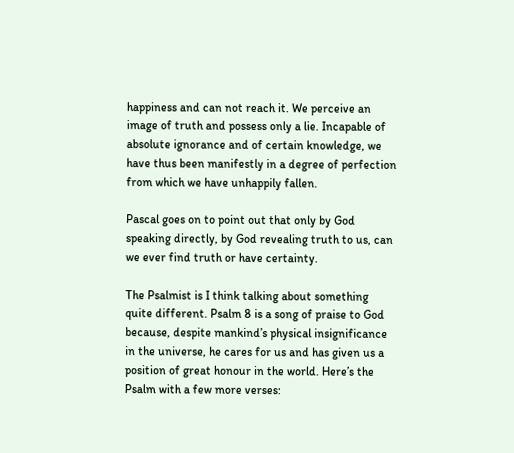happiness and can not reach it. We perceive an image of truth and possess only a lie. Incapable of absolute ignorance and of certain knowledge, we have thus been manifestly in a degree of perfection from which we have unhappily fallen.

Pascal goes on to point out that only by God speaking directly, by God revealing truth to us, can we ever find truth or have certainty.

The Psalmist is I think talking about something quite different. Psalm 8 is a song of praise to God because, despite mankind’s physical insignificance in the universe, he cares for us and has given us a position of great honour in the world. Here’s the Psalm with a few more verses: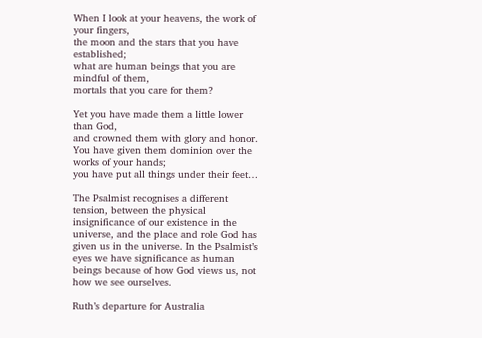When I look at your heavens, the work of your fingers,
the moon and the stars that you have established;
what are human beings that you are mindful of them,
mortals that you care for them?

Yet you have made them a little lower than God,
and crowned them with glory and honor.
You have given them dominion over the works of your hands;
you have put all things under their feet…

The Psalmist recognises a different tension, between the physical insignificance of our existence in the universe, and the place and role God has given us in the universe. In the Psalmist’s eyes we have significance as human beings because of how God views us, not how we see ourselves.

Ruth’s departure for Australia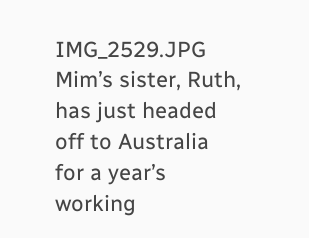IMG_2529.JPG Mim’s sister, Ruth, has just headed off to Australia for a year’s working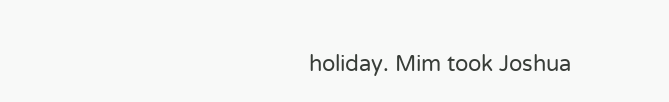holiday. Mim took Joshua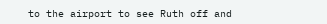to the airport to see Ruth off and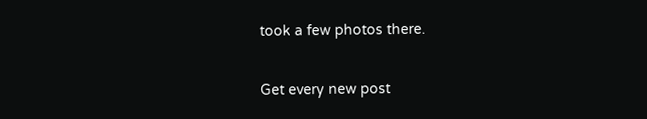took a few photos there.


Get every new post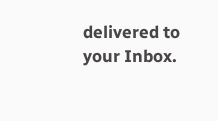delivered to your Inbox.